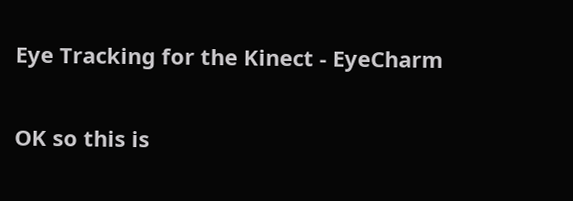Eye Tracking for the Kinect - EyeCharm

OK so this is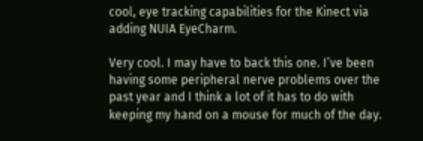cool, eye tracking capabilities for the Kinect via adding NUIA EyeCharm.

Very cool. I may have to back this one. I’ve been having some peripheral nerve problems over the past year and I think a lot of it has to do with keeping my hand on a mouse for much of the day.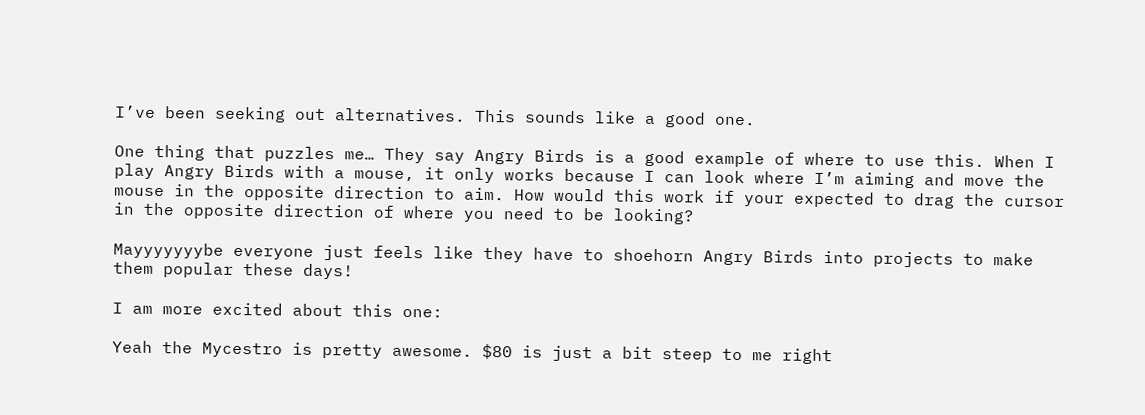I’ve been seeking out alternatives. This sounds like a good one.

One thing that puzzles me… They say Angry Birds is a good example of where to use this. When I play Angry Birds with a mouse, it only works because I can look where I’m aiming and move the mouse in the opposite direction to aim. How would this work if your expected to drag the cursor in the opposite direction of where you need to be looking?

Mayyyyyyybe everyone just feels like they have to shoehorn Angry Birds into projects to make them popular these days!

I am more excited about this one:

Yeah the Mycestro is pretty awesome. $80 is just a bit steep to me right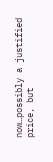now…possibly a justified price, but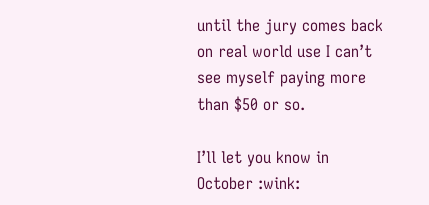until the jury comes back on real world use I can’t see myself paying more than $50 or so.

I’ll let you know in October :wink: